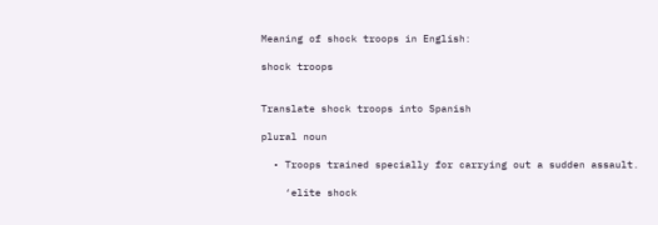Meaning of shock troops in English:

shock troops


Translate shock troops into Spanish

plural noun

  • Troops trained specially for carrying out a sudden assault.

    ‘elite shock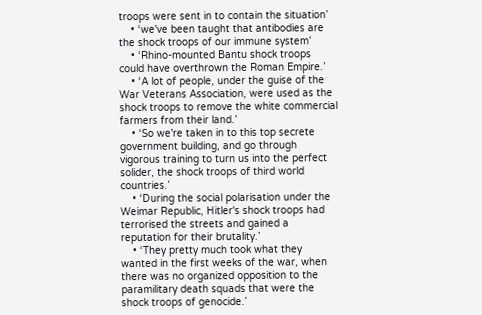troops were sent in to contain the situation’
    • ‘we've been taught that antibodies are the shock troops of our immune system’
    • ‘Rhino-mounted Bantu shock troops could have overthrown the Roman Empire.’
    • ‘A lot of people, under the guise of the War Veterans Association, were used as the shock troops to remove the white commercial farmers from their land.’
    • ‘So we're taken in to this top secrete government building, and go through vigorous training to turn us into the perfect solider, the shock troops of third world countries.’
    • ‘During the social polarisation under the Weimar Republic, Hitler's shock troops had terrorised the streets and gained a reputation for their brutality.’
    • ‘They pretty much took what they wanted in the first weeks of the war, when there was no organized opposition to the paramilitary death squads that were the shock troops of genocide.’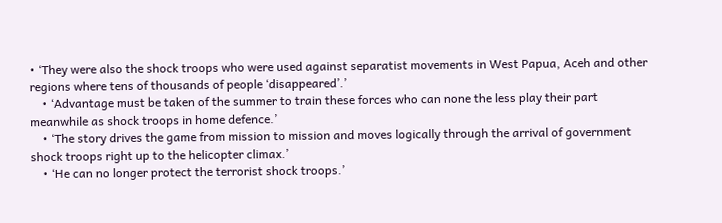• ‘They were also the shock troops who were used against separatist movements in West Papua, Aceh and other regions where tens of thousands of people ‘disappeared’.’
    • ‘Advantage must be taken of the summer to train these forces who can none the less play their part meanwhile as shock troops in home defence.’
    • ‘The story drives the game from mission to mission and moves logically through the arrival of government shock troops right up to the helicopter climax.’
    • ‘He can no longer protect the terrorist shock troops.’